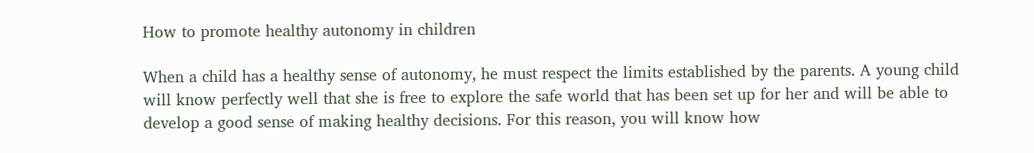How to promote healthy autonomy in children

When a child has a healthy sense of autonomy, he must respect the limits established by the parents. A young child will know perfectly well that she is free to explore the safe world that has been set up for her and will be able to develop a good sense of making healthy decisions. For this reason, you will know how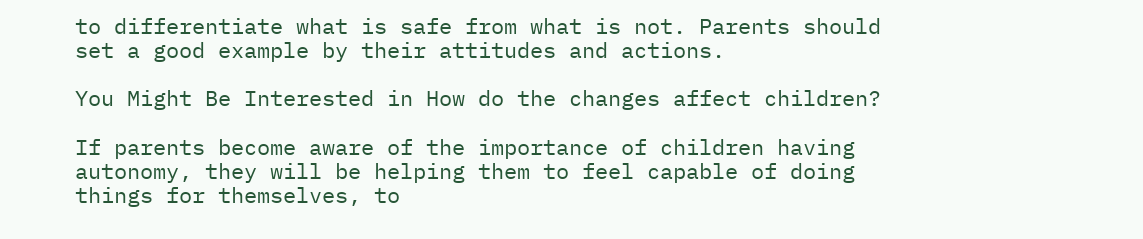to differentiate what is safe from what is not. Parents should set a good example by their attitudes and actions.

You Might Be Interested in How do the changes affect children?

If parents become aware of the importance of children having autonomy, they will be helping them to feel capable of doing things for themselves, to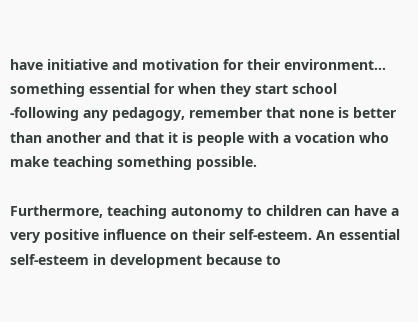have initiative and motivation for their environment… something essential for when they start school -following any pedagogy, remember that none is better than another and that it is people with a vocation who make teaching something possible.

Furthermore, teaching autonomy to children can have a very positive influence on their self-esteem. An essential self-esteem in development because to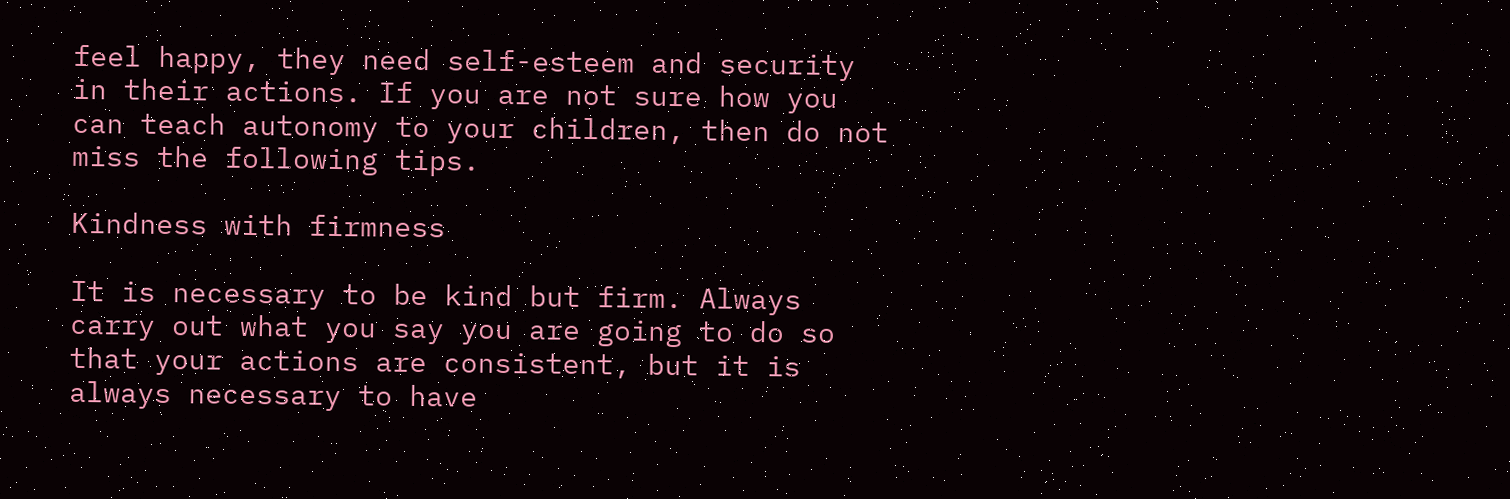feel happy, they need self-esteem and security in their actions. If you are not sure how you can teach autonomy to your children, then do not miss the following tips.

Kindness with firmness

It is necessary to be kind but firm. Always carry out what you say you are going to do so that your actions are consistent, but it is always necessary to have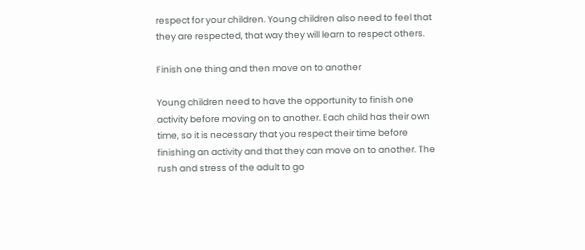respect for your children. Young children also need to feel that they are respected, that way they will learn to respect others.

Finish one thing and then move on to another

Young children need to have the opportunity to finish one activity before moving on to another. Each child has their own time, so it is necessary that you respect their time before finishing an activity and that they can move on to another. The rush and stress of the adult to go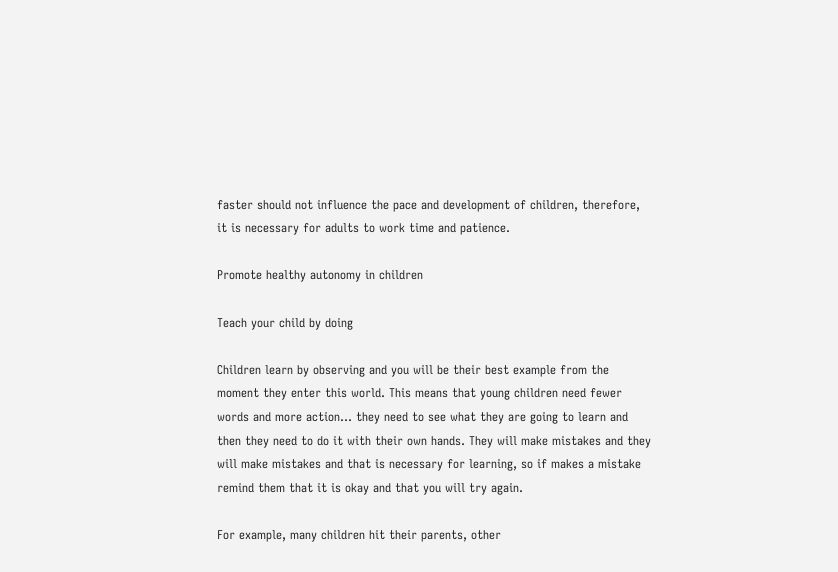faster should not influence the pace and development of children, therefore, it is necessary for adults to work time and patience.

Promote healthy autonomy in children

Teach your child by doing

Children learn by observing and you will be their best example from the moment they enter this world. This means that young children need fewer words and more action… they need to see what they are going to learn and then they need to do it with their own hands. They will make mistakes and they will make mistakes and that is necessary for learning, so if makes a mistake remind them that it is okay and that you will try again.

For example, many children hit their parents, other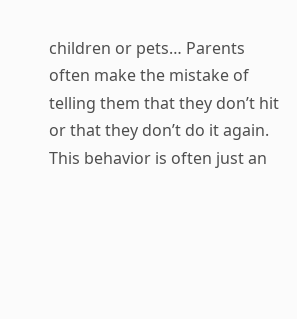children or pets… Parents often make the mistake of telling them that they don’t hit or that they don’t do it again. This behavior is often just an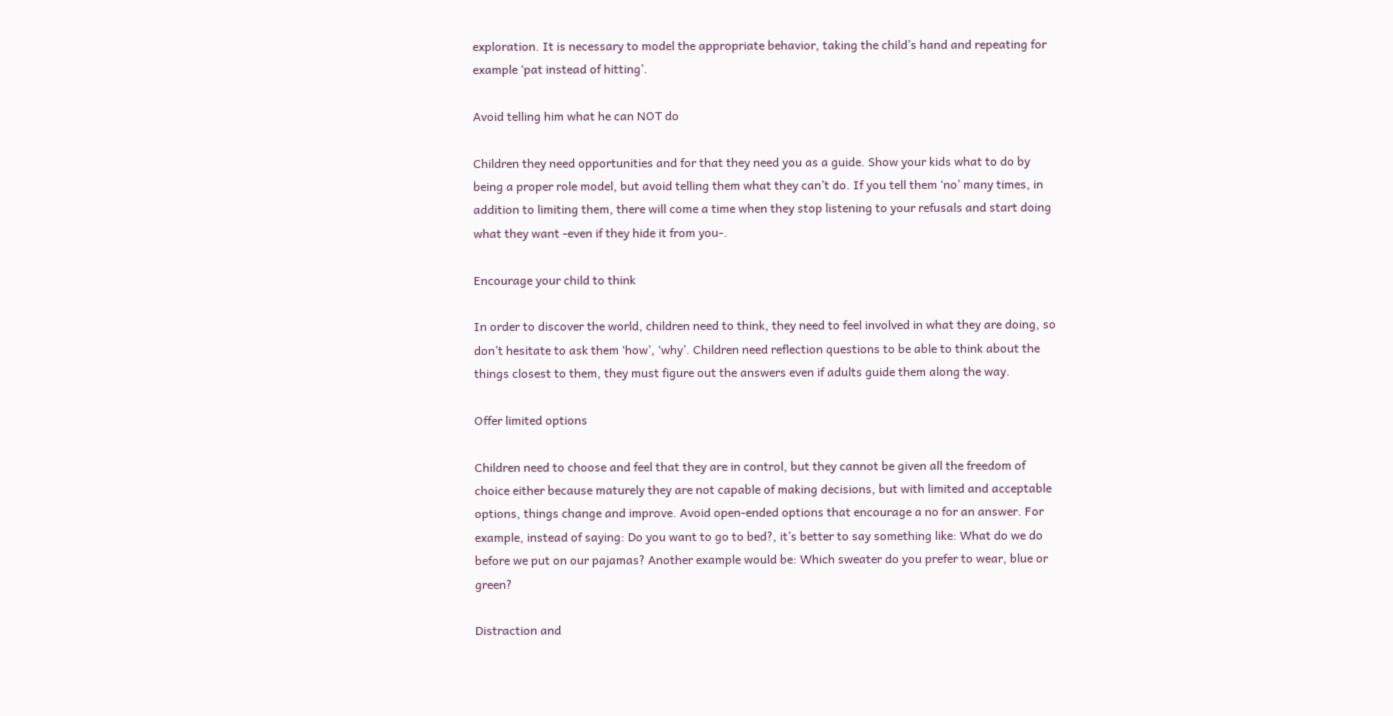exploration. It is necessary to model the appropriate behavior, taking the child’s hand and repeating for example ‘pat instead of hitting’.

Avoid telling him what he can NOT do

Children they need opportunities and for that they need you as a guide. Show your kids what to do by being a proper role model, but avoid telling them what they can’t do. If you tell them ‘no’ many times, in addition to limiting them, there will come a time when they stop listening to your refusals and start doing what they want -even if they hide it from you-.

Encourage your child to think

In order to discover the world, children need to think, they need to feel involved in what they are doing, so don’t hesitate to ask them ‘how’, ‘why’. Children need reflection questions to be able to think about the things closest to them, they must figure out the answers even if adults guide them along the way.

Offer limited options

Children need to choose and feel that they are in control, but they cannot be given all the freedom of choice either because maturely they are not capable of making decisions, but with limited and acceptable options, things change and improve. Avoid open-ended options that encourage a no for an answer. For example, instead of saying: Do you want to go to bed?, it’s better to say something like: What do we do before we put on our pajamas? Another example would be: Which sweater do you prefer to wear, blue or green?

Distraction and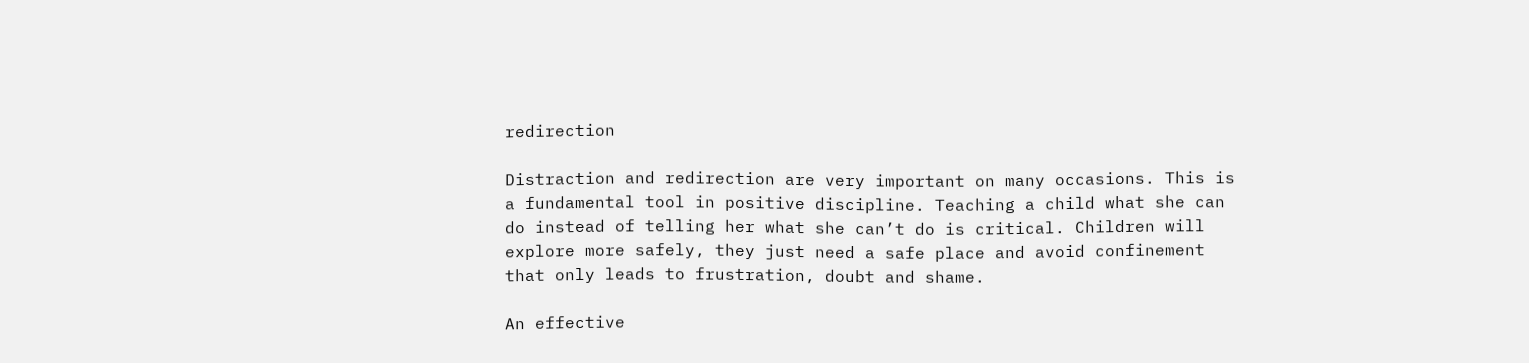redirection

Distraction and redirection are very important on many occasions. This is a fundamental tool in positive discipline. Teaching a child what she can do instead of telling her what she can’t do is critical. Children will explore more safely, they just need a safe place and avoid confinement that only leads to frustration, doubt and shame.

An effective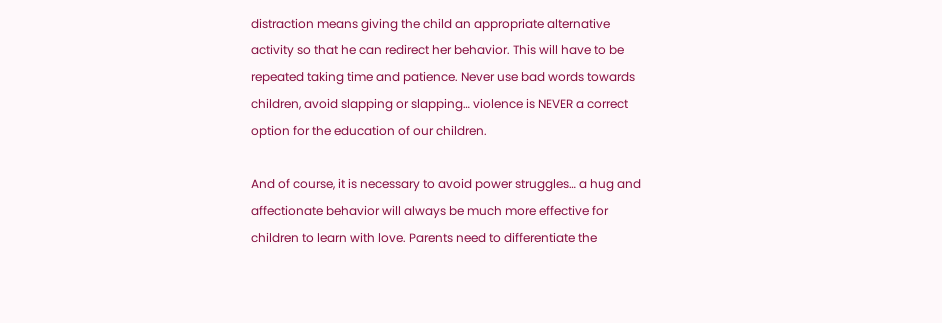distraction means giving the child an appropriate alternative activity so that he can redirect her behavior. This will have to be repeated taking time and patience. Never use bad words towards children, avoid slapping or slapping… violence is NEVER a correct option for the education of our children.

And of course, it is necessary to avoid power struggles… a hug and affectionate behavior will always be much more effective for children to learn with love. Parents need to differentiate the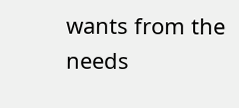wants from the needs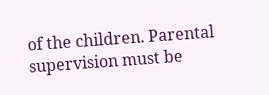of the children. Parental supervision must be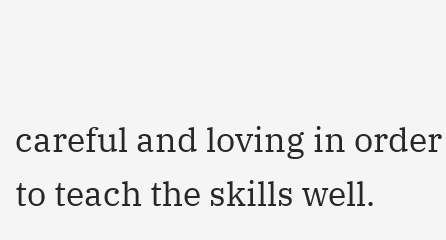careful and loving in order to teach the skills well.